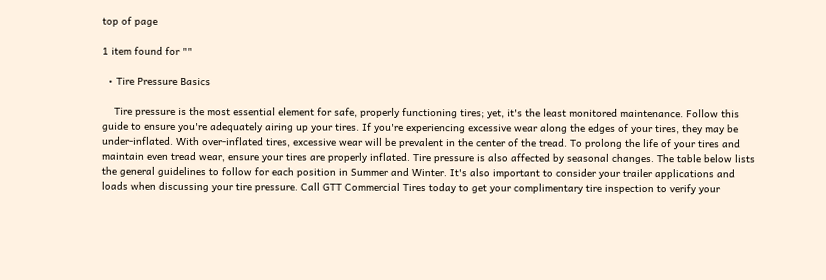top of page

1 item found for ""

  • Tire Pressure Basics

    Tire pressure is the most essential element for safe, properly functioning tires; yet, it's the least monitored maintenance. Follow this guide to ensure you're adequately airing up your tires. If you're experiencing excessive wear along the edges of your tires, they may be under-inflated. With over-inflated tires, excessive wear will be prevalent in the center of the tread. To prolong the life of your tires and maintain even tread wear, ensure your tires are properly inflated. Tire pressure is also affected by seasonal changes. The table below lists the general guidelines to follow for each position in Summer and Winter. It's also important to consider your trailer applications and loads when discussing your tire pressure. Call GTT Commercial Tires today to get your complimentary tire inspection to verify your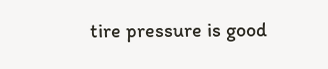tire pressure is good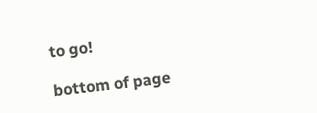to go!

bottom of page